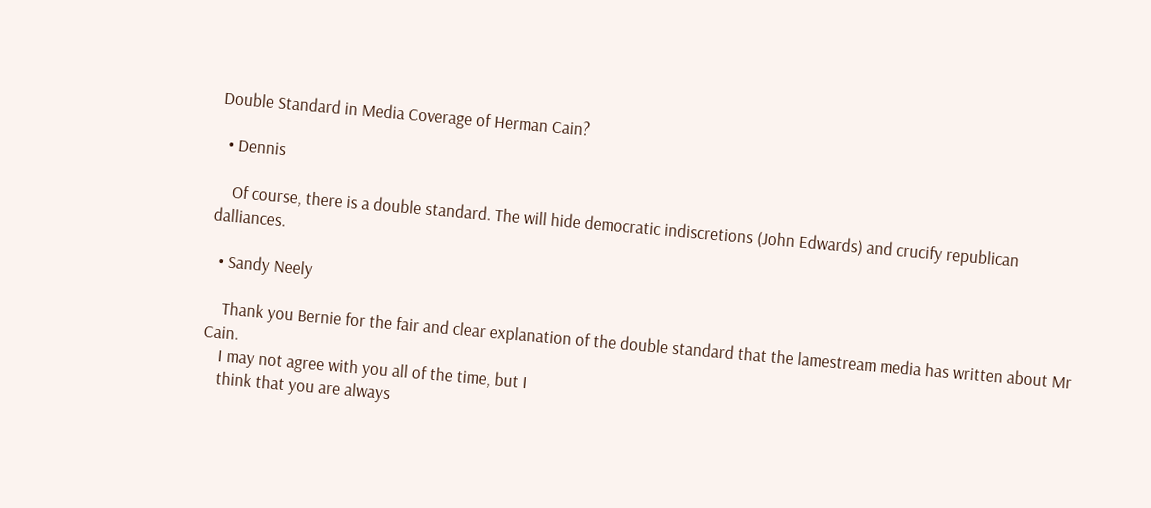Double Standard in Media Coverage of Herman Cain?

  • Dennis

    Of course, there is a double standard. The will hide democratic indiscretions (John Edwards) and crucify republican dalliances.

  • Sandy Neely

    Thank you Bernie for the fair and clear explanation of the double standard that the lamestream media has written about Mr Cain.
    I may not agree with you all of the time, but I
    think that you are always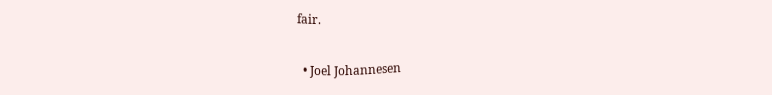fair.

  • Joel Johannesen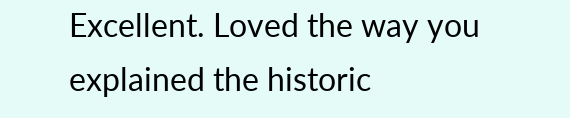Excellent. Loved the way you explained the historic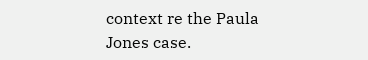context re the Paula Jones case.